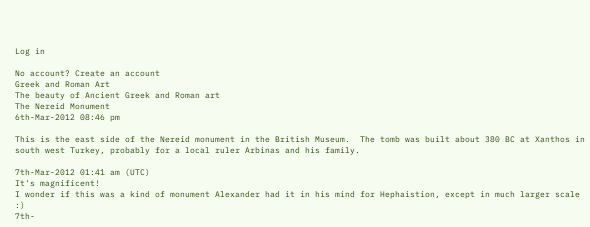Log in

No account? Create an account
Greek and Roman Art
The beauty of Ancient Greek and Roman art
The Nereid Monument
6th-Mar-2012 08:46 pm

This is the east side of the Nereid monument in the British Museum.  The tomb was built about 380 BC at Xanthos in south west Turkey, probably for a local ruler Arbinas and his family.

7th-Mar-2012 01:41 am (UTC)
It's magnificent!
I wonder if this was a kind of monument Alexander had it in his mind for Hephaistion, except in much larger scale :)
7th-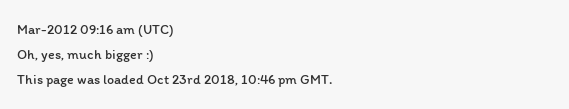Mar-2012 09:16 am (UTC)
Oh, yes, much bigger :)
This page was loaded Oct 23rd 2018, 10:46 pm GMT.